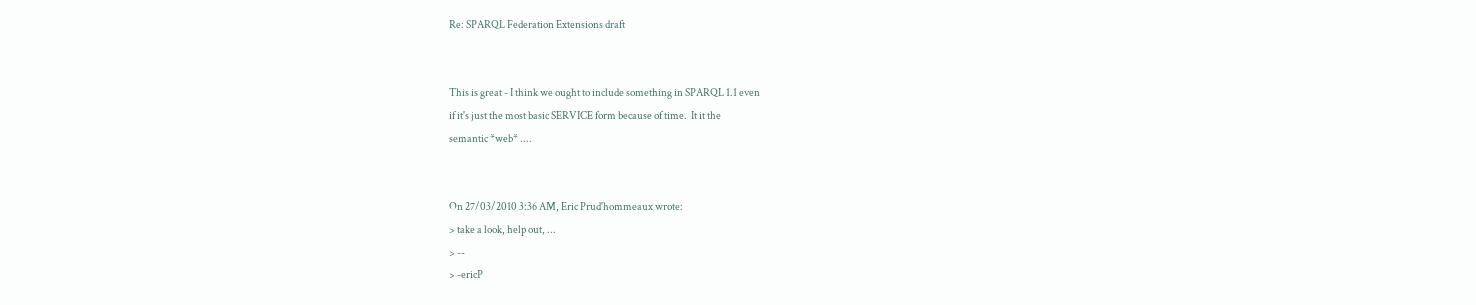Re: SPARQL Federation Extensions draft


This is great - I think we ought to include something in SPARQL 1.1 even
if it's just the most basic SERVICE form because of time.  It it the
semantic *web* ....


On 27/03/2010 3:36 AM, Eric Prud'hommeaux wrote:
> take a look, help out, ...
> --
> -ericP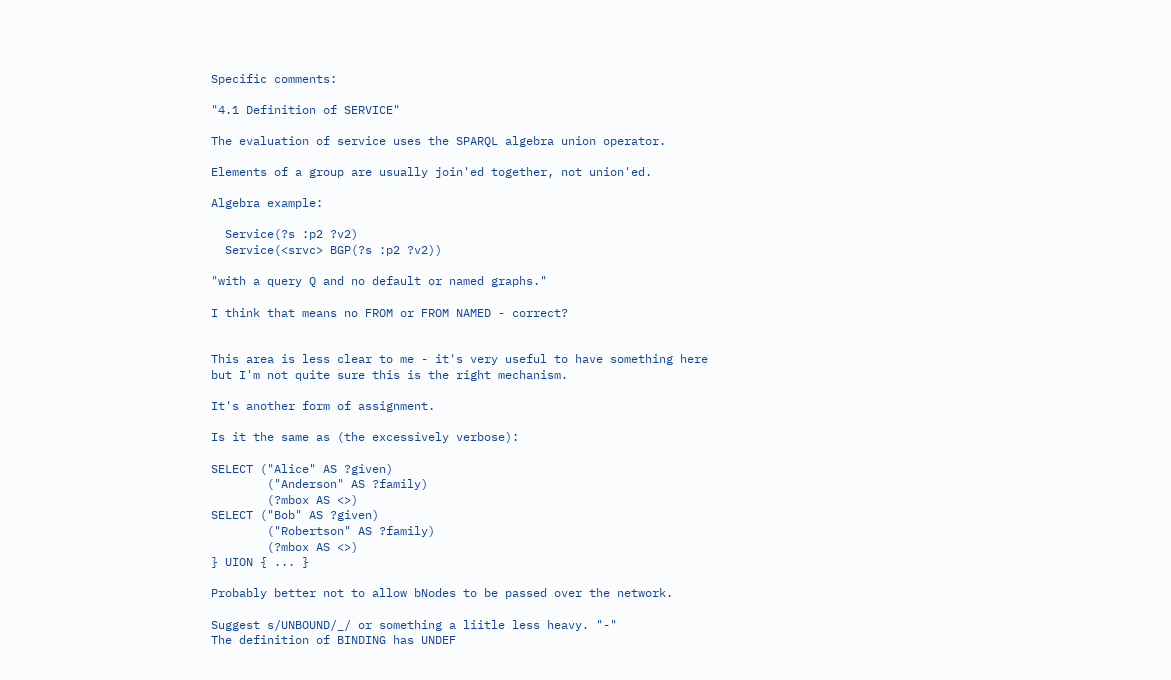Specific comments:

"4.1 Definition of SERVICE"

The evaluation of service uses the SPARQL algebra union operator.

Elements of a group are usually join'ed together, not union'ed.

Algebra example:

  Service(?s :p2 ?v2)
  Service(<srvc> BGP(?s :p2 ?v2))

"with a query Q and no default or named graphs."

I think that means no FROM or FROM NAMED - correct?


This area is less clear to me - it's very useful to have something here
but I'm not quite sure this is the right mechanism.

It's another form of assignment.

Is it the same as (the excessively verbose):

SELECT ("Alice" AS ?given)
        ("Anderson" AS ?family)
        (?mbox AS <>)
SELECT ("Bob" AS ?given)
        ("Robertson" AS ?family)
        (?mbox AS <>)
} UION { ... }

Probably better not to allow bNodes to be passed over the network.

Suggest s/UNBOUND/_/ or something a liitle less heavy. "-"
The definition of BINDING has UNDEF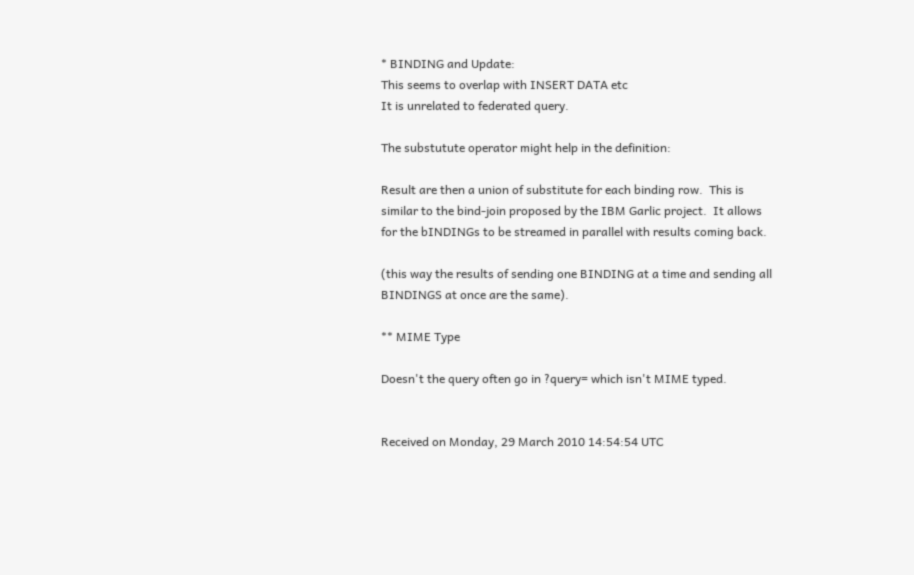* BINDING and Update:
This seems to overlap with INSERT DATA etc
It is unrelated to federated query.

The substutute operator might help in the definition:

Result are then a union of substitute for each binding row.  This is
similar to the bind-join proposed by the IBM Garlic project.  It allows
for the bINDINGs to be streamed in parallel with results coming back.

(this way the results of sending one BINDING at a time and sending all
BINDINGS at once are the same).

** MIME Type

Doesn't the query often go in ?query= which isn't MIME typed.


Received on Monday, 29 March 2010 14:54:54 UTC